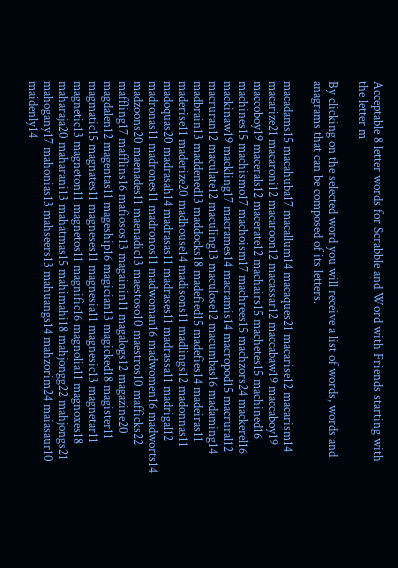Acceptable 8 letter words for Scrabble and Word with Friends starting with the letter m

By clicking on the selected word you will receive a list of words, words and anagrams that can be composed of its letters.

macadams15 macahuba17 macallum14 macaques21 macarise12 macarism14 macarize21 macaroni12 macaroon12 macassar12 maccabaw19 maccaboy19 maccoboy19 macerals12 macerate12 machairs15 machetes15 machined16 machines15 machismo17 machoism17 machrees15 machzors24 mackerel16 mackinaw19 mackling17 macrames14 macramis14 macropod15 macrural12 macruran12 maculate12 maculing13 maculose12 macumbas16 madaming14 madbrain13 maddened13 maddocks18 madefied15 madefies14 madeiras11 maderise11 maderize20 madhouse14 madisons11 madlings12 madonnas11 madoquas20 madrasah14 madrasas11 madrases11 madrassa11 madrigal12 madronas11 madrones11 madronos11 madwoman16 madwomen16 madworts14 madzoons20 maenades11 maenadic13 maestoso10 maestros10 mafficks22 maffling17 mafflins16 mafiosos13 magainin11 magalogs12 magazine20 magdalen12 magentas11 mageship16 magician13 magicked18 magister11 magmatic15 magnates11 magneses11 magnesia11 magnesic13 magnetar11 magnetic13 magneton11 magnetos11 magnific16 magnolia11 magnoxes18 maharaja20 maharani13 mahatmas15 mahimahi18 mahjongg22 mahjongs21 mahogany17 mahonias13 mahseers13 mahuangs14 mahzorim24 maiasaur10 maidenly14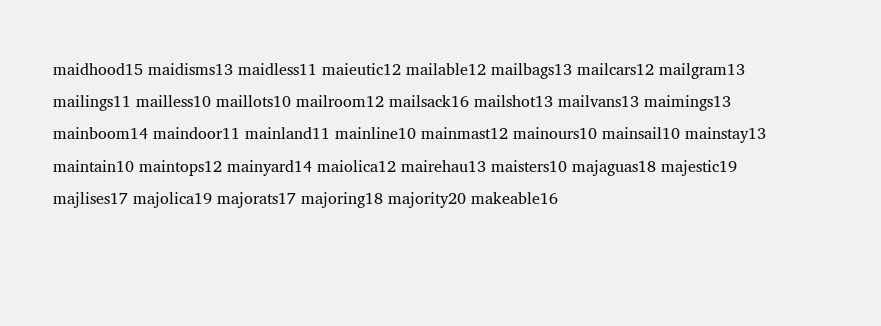maidhood15 maidisms13 maidless11 maieutic12 mailable12 mailbags13 mailcars12 mailgram13 mailings11 mailless10 maillots10 mailroom12 mailsack16 mailshot13 mailvans13 maimings13 mainboom14 maindoor11 mainland11 mainline10 mainmast12 mainours10 mainsail10 mainstay13 maintain10 maintops12 mainyard14 maiolica12 mairehau13 maisters10 majaguas18 majestic19 majlises17 majolica19 majorats17 majoring18 majority20 makeable16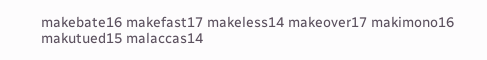makebate16 makefast17 makeless14 makeover17 makimono16 makutued15 malaccas14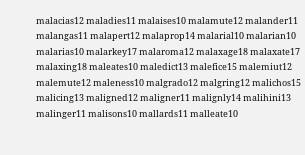malacias12 maladies11 malaises10 malamute12 malander11 malangas11 malapert12 malaprop14 malarial10 malarian10 malarias10 malarkey17 malaroma12 malaxage18 malaxate17 malaxing18 maleates10 maledict13 malefice15 malemiut12 malemute12 maleness10 malgrado12 malgring12 malichos15 malicing13 maligned12 maligner11 malignly14 malihini13 malinger11 malisons10 mallards11 malleate10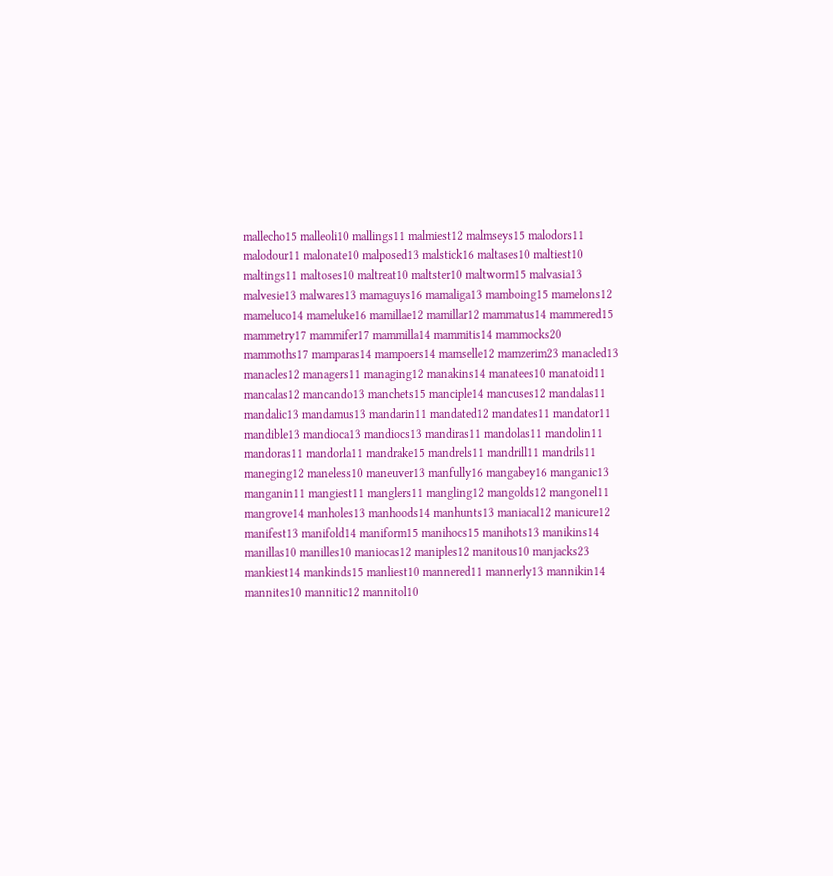mallecho15 malleoli10 mallings11 malmiest12 malmseys15 malodors11 malodour11 malonate10 malposed13 malstick16 maltases10 maltiest10 maltings11 maltoses10 maltreat10 maltster10 maltworm15 malvasia13 malvesie13 malwares13 mamaguys16 mamaliga13 mamboing15 mamelons12 mameluco14 mameluke16 mamillae12 mamillar12 mammatus14 mammered15 mammetry17 mammifer17 mammilla14 mammitis14 mammocks20 mammoths17 mamparas14 mampoers14 mamselle12 mamzerim23 manacled13 manacles12 managers11 managing12 manakins14 manatees10 manatoid11 mancalas12 mancando13 manchets15 manciple14 mancuses12 mandalas11 mandalic13 mandamus13 mandarin11 mandated12 mandates11 mandator11 mandible13 mandioca13 mandiocs13 mandiras11 mandolas11 mandolin11 mandoras11 mandorla11 mandrake15 mandrels11 mandrill11 mandrils11 maneging12 maneless10 maneuver13 manfully16 mangabey16 manganic13 manganin11 mangiest11 manglers11 mangling12 mangolds12 mangonel11 mangrove14 manholes13 manhoods14 manhunts13 maniacal12 manicure12 manifest13 manifold14 maniform15 manihocs15 manihots13 manikins14 manillas10 manilles10 maniocas12 maniples12 manitous10 manjacks23 mankiest14 mankinds15 manliest10 mannered11 mannerly13 mannikin14 mannites10 mannitic12 mannitol10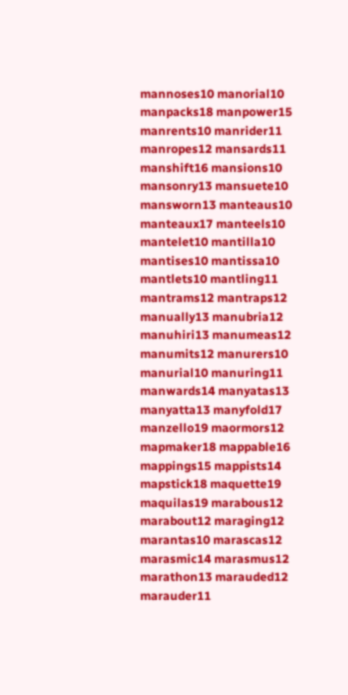mannoses10 manorial10 manpacks18 manpower15 manrents10 manrider11 manropes12 mansards11 manshift16 mansions10 mansonry13 mansuete10 mansworn13 manteaus10 manteaux17 manteels10 mantelet10 mantilla10 mantises10 mantissa10 mantlets10 mantling11 mantrams12 mantraps12 manually13 manubria12 manuhiri13 manumeas12 manumits12 manurers10 manurial10 manuring11 manwards14 manyatas13 manyatta13 manyfold17 manzello19 maormors12 mapmaker18 mappable16 mappings15 mappists14 mapstick18 maquette19 maquilas19 marabous12 marabout12 maraging12 marantas10 marascas12 marasmic14 marasmus12 marathon13 marauded12 marauder11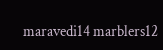maravedi14 marblers12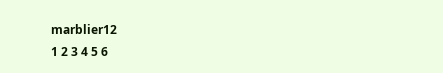marblier12
1 2 3 4 5 6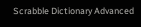Scrabble Dictionary Advanced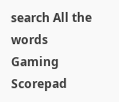search All the words Gaming Scorepad